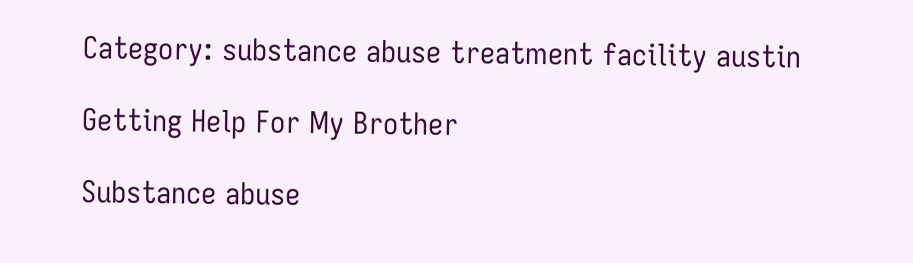Category: substance abuse treatment facility austin

Getting Help For My Brother

Substance abuse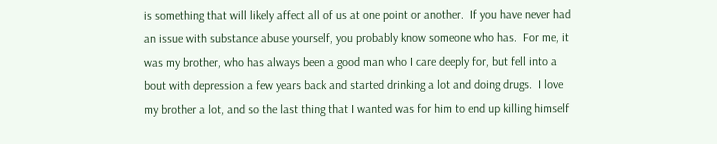is something that will likely affect all of us at one point or another.  If you have never had an issue with substance abuse yourself, you probably know someone who has.  For me, it was my brother, who has always been a good man who I care deeply for, but fell into a bout with depression a few years back and started drinking a lot and doing drugs.  I love my brother a lot, and so the last thing that I wanted was for him to end up killing himself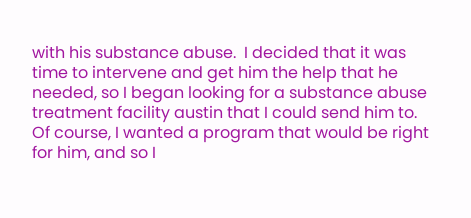with his substance abuse.  I decided that it was time to intervene and get him the help that he needed, so I began looking for a substance abuse treatment facility austin that I could send him to.  Of course, I wanted a program that would be right for him, and so I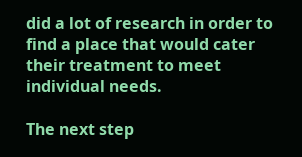did a lot of research in order to find a place that would cater their treatment to meet individual needs.

The next step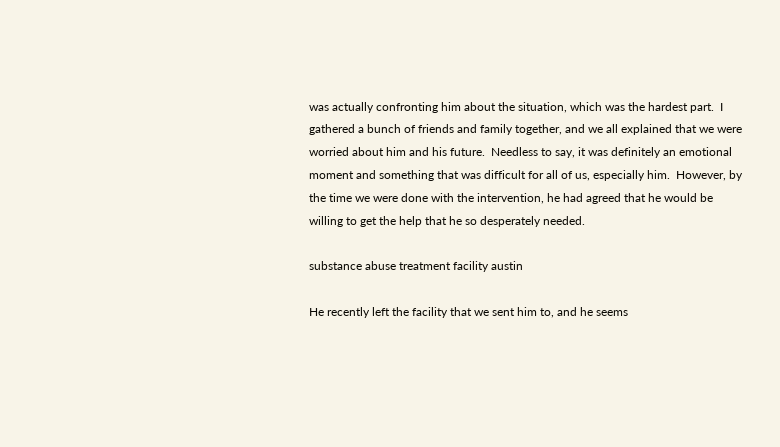was actually confronting him about the situation, which was the hardest part.  I gathered a bunch of friends and family together, and we all explained that we were worried about him and his future.  Needless to say, it was definitely an emotional moment and something that was difficult for all of us, especially him.  However, by the time we were done with the intervention, he had agreed that he would be willing to get the help that he so desperately needed.

substance abuse treatment facility austin

He recently left the facility that we sent him to, and he seems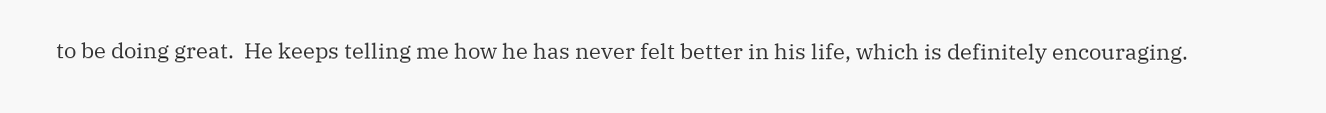to be doing great.  He keeps telling me how he has never felt better in his life, which is definitely encouraging.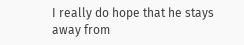I really do hope that he stays away from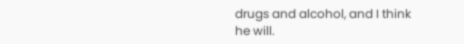drugs and alcohol, and I think he will.